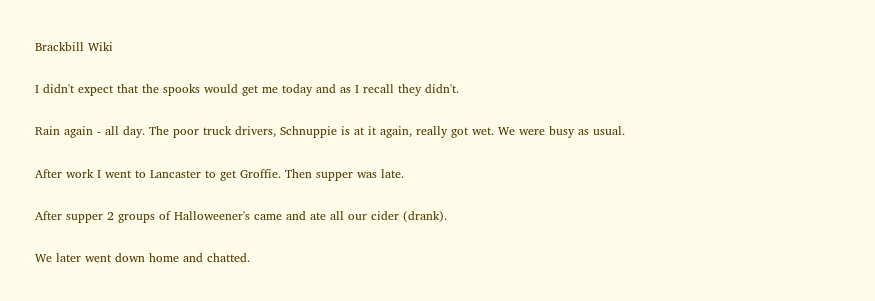Brackbill Wiki

I didn't expect that the spooks would get me today and as I recall they didn't.

Rain again - all day. The poor truck drivers, Schnuppie is at it again, really got wet. We were busy as usual.

After work I went to Lancaster to get Groffie. Then supper was late.

After supper 2 groups of Halloweener's came and ate all our cider (drank).

We later went down home and chatted.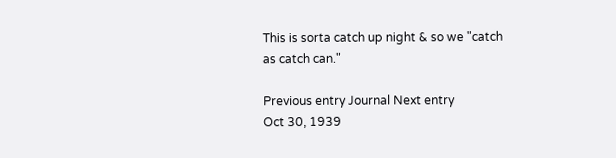This is sorta catch up night & so we "catch as catch can."

Previous entry Journal Next entry
Oct 30, 1939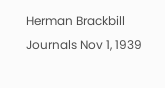Herman Brackbill Journals Nov 1, 1939